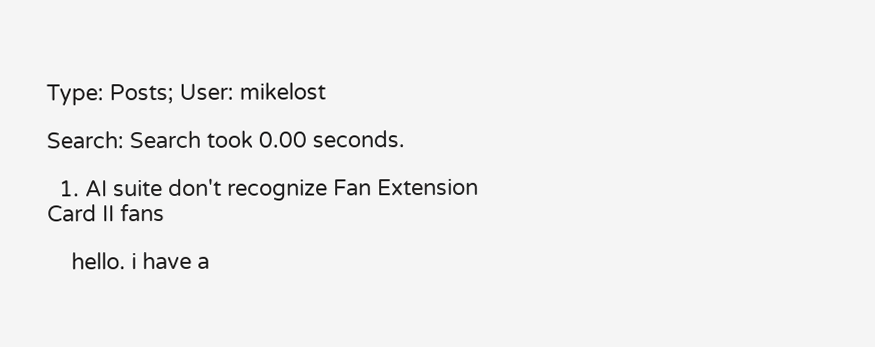Type: Posts; User: mikelost

Search: Search took 0.00 seconds.

  1. AI suite don't recognize Fan Extension Card II fans

    hello. i have a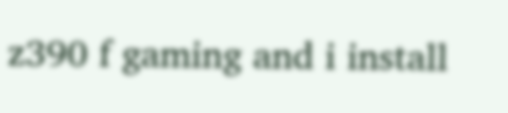z390 f gaming and i install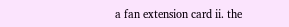a fan extension card ii. the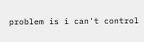problem is i can't control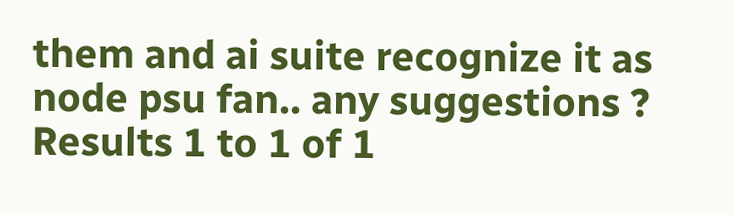them and ai suite recognize it as node psu fan.. any suggestions ?
Results 1 to 1 of 1